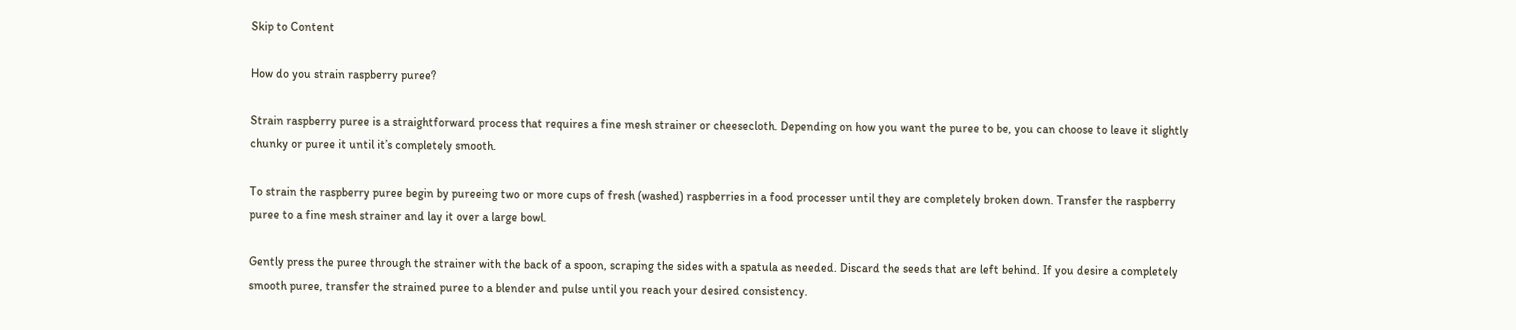Skip to Content

How do you strain raspberry puree?

Strain raspberry puree is a straightforward process that requires a fine mesh strainer or cheesecloth. Depending on how you want the puree to be, you can choose to leave it slightly chunky or puree it until it’s completely smooth.

To strain the raspberry puree begin by pureeing two or more cups of fresh (washed) raspberries in a food processer until they are completely broken down. Transfer the raspberry puree to a fine mesh strainer and lay it over a large bowl.

Gently press the puree through the strainer with the back of a spoon, scraping the sides with a spatula as needed. Discard the seeds that are left behind. If you desire a completely smooth puree, transfer the strained puree to a blender and pulse until you reach your desired consistency.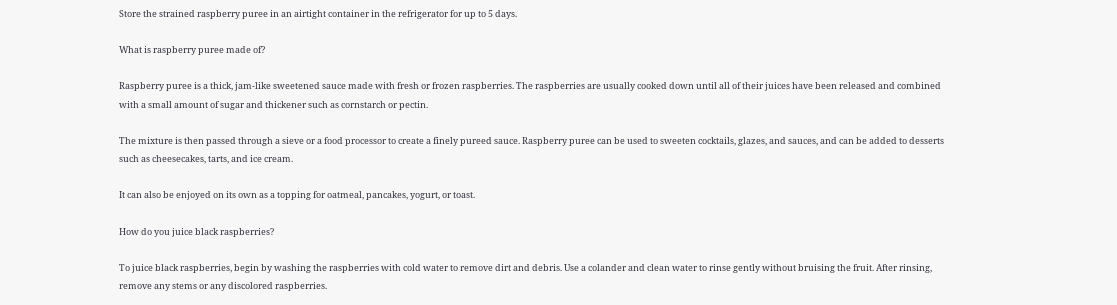Store the strained raspberry puree in an airtight container in the refrigerator for up to 5 days.

What is raspberry puree made of?

Raspberry puree is a thick, jam-like sweetened sauce made with fresh or frozen raspberries. The raspberries are usually cooked down until all of their juices have been released and combined with a small amount of sugar and thickener such as cornstarch or pectin.

The mixture is then passed through a sieve or a food processor to create a finely pureed sauce. Raspberry puree can be used to sweeten cocktails, glazes, and sauces, and can be added to desserts such as cheesecakes, tarts, and ice cream.

It can also be enjoyed on its own as a topping for oatmeal, pancakes, yogurt, or toast.

How do you juice black raspberries?

To juice black raspberries, begin by washing the raspberries with cold water to remove dirt and debris. Use a colander and clean water to rinse gently without bruising the fruit. After rinsing, remove any stems or any discolored raspberries.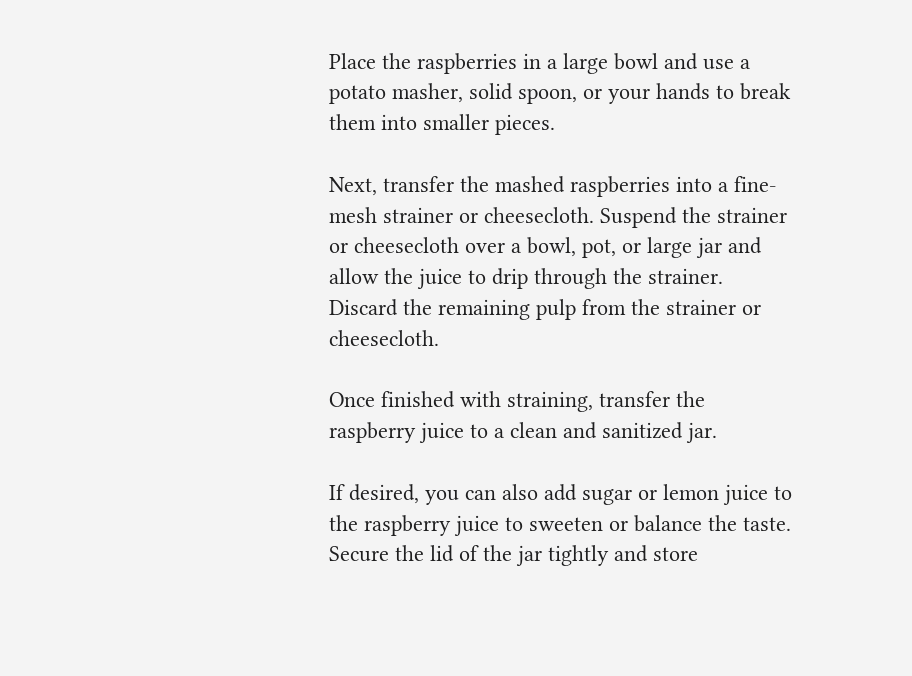Place the raspberries in a large bowl and use a potato masher, solid spoon, or your hands to break them into smaller pieces.

Next, transfer the mashed raspberries into a fine-mesh strainer or cheesecloth. Suspend the strainer or cheesecloth over a bowl, pot, or large jar and allow the juice to drip through the strainer. Discard the remaining pulp from the strainer or cheesecloth.

Once finished with straining, transfer the raspberry juice to a clean and sanitized jar.

If desired, you can also add sugar or lemon juice to the raspberry juice to sweeten or balance the taste. Secure the lid of the jar tightly and store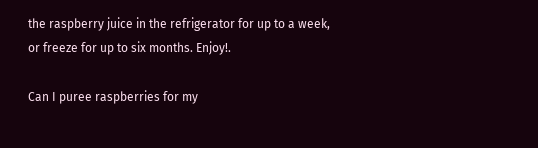the raspberry juice in the refrigerator for up to a week, or freeze for up to six months. Enjoy!.

Can I puree raspberries for my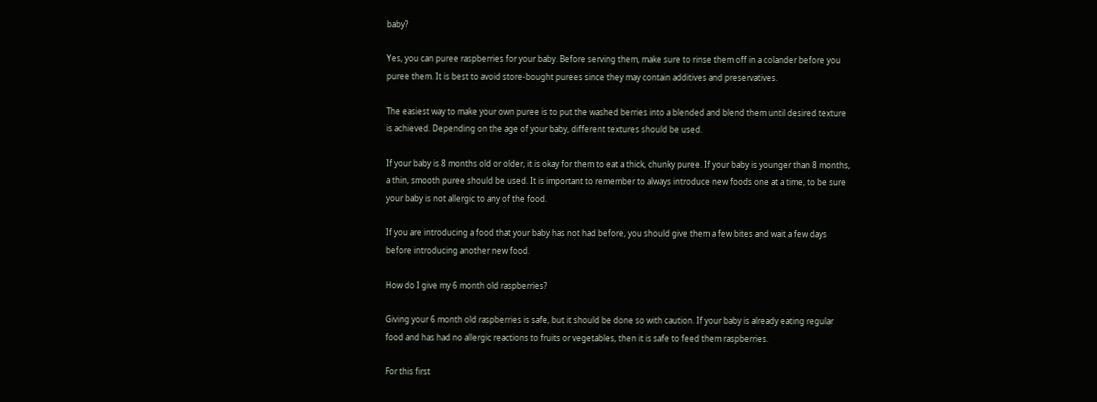baby?

Yes, you can puree raspberries for your baby. Before serving them, make sure to rinse them off in a colander before you puree them. It is best to avoid store-bought purees since they may contain additives and preservatives.

The easiest way to make your own puree is to put the washed berries into a blended and blend them until desired texture is achieved. Depending on the age of your baby, different textures should be used.

If your baby is 8 months old or older, it is okay for them to eat a thick, chunky puree. If your baby is younger than 8 months, a thin, smooth puree should be used. It is important to remember to always introduce new foods one at a time, to be sure your baby is not allergic to any of the food.

If you are introducing a food that your baby has not had before, you should give them a few bites and wait a few days before introducing another new food.

How do I give my 6 month old raspberries?

Giving your 6 month old raspberries is safe, but it should be done so with caution. If your baby is already eating regular food and has had no allergic reactions to fruits or vegetables, then it is safe to feed them raspberries.

For this first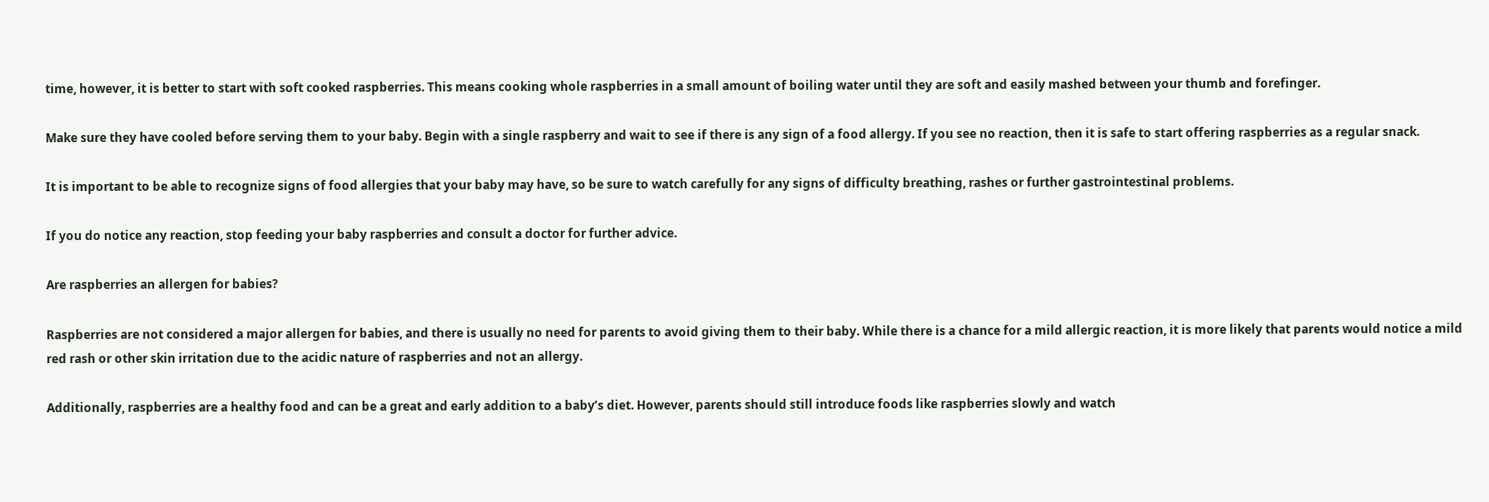time, however, it is better to start with soft cooked raspberries. This means cooking whole raspberries in a small amount of boiling water until they are soft and easily mashed between your thumb and forefinger.

Make sure they have cooled before serving them to your baby. Begin with a single raspberry and wait to see if there is any sign of a food allergy. If you see no reaction, then it is safe to start offering raspberries as a regular snack.

It is important to be able to recognize signs of food allergies that your baby may have, so be sure to watch carefully for any signs of difficulty breathing, rashes or further gastrointestinal problems.

If you do notice any reaction, stop feeding your baby raspberries and consult a doctor for further advice.

Are raspberries an allergen for babies?

Raspberries are not considered a major allergen for babies, and there is usually no need for parents to avoid giving them to their baby. While there is a chance for a mild allergic reaction, it is more likely that parents would notice a mild red rash or other skin irritation due to the acidic nature of raspberries and not an allergy.

Additionally, raspberries are a healthy food and can be a great and early addition to a baby’s diet. However, parents should still introduce foods like raspberries slowly and watch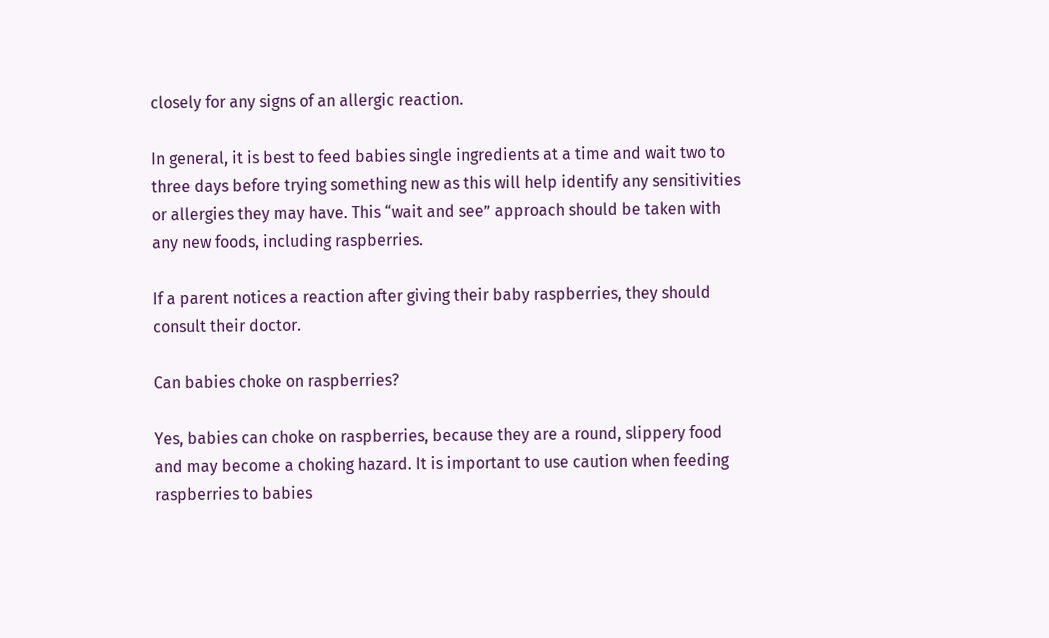closely for any signs of an allergic reaction.

In general, it is best to feed babies single ingredients at a time and wait two to three days before trying something new as this will help identify any sensitivities or allergies they may have. This “wait and see” approach should be taken with any new foods, including raspberries.

If a parent notices a reaction after giving their baby raspberries, they should consult their doctor.

Can babies choke on raspberries?

Yes, babies can choke on raspberries, because they are a round, slippery food and may become a choking hazard. It is important to use caution when feeding raspberries to babies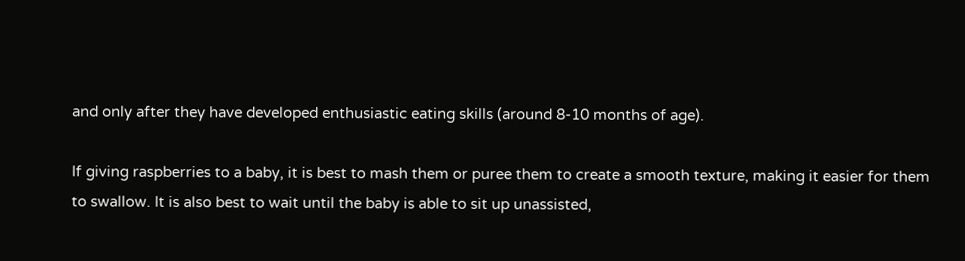and only after they have developed enthusiastic eating skills (around 8-10 months of age).

If giving raspberries to a baby, it is best to mash them or puree them to create a smooth texture, making it easier for them to swallow. It is also best to wait until the baby is able to sit up unassisted,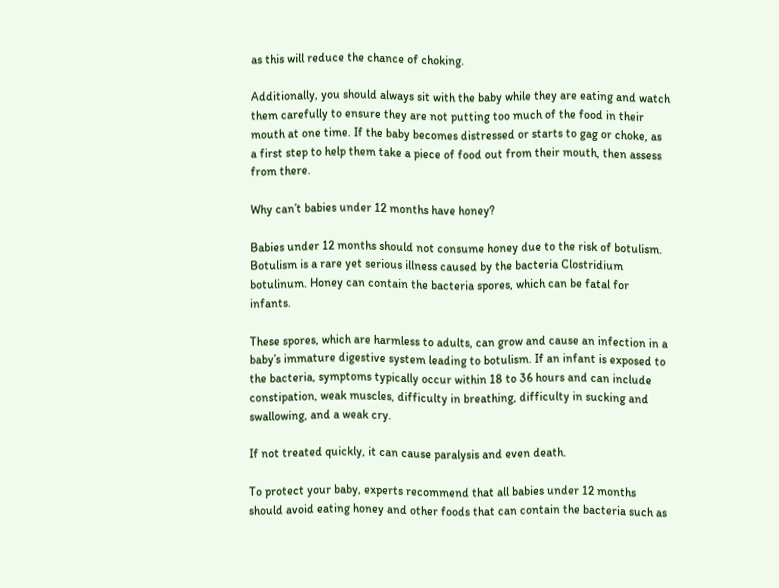as this will reduce the chance of choking.

Additionally, you should always sit with the baby while they are eating and watch them carefully to ensure they are not putting too much of the food in their mouth at one time. If the baby becomes distressed or starts to gag or choke, as a first step to help them take a piece of food out from their mouth, then assess from there.

Why can’t babies under 12 months have honey?

Babies under 12 months should not consume honey due to the risk of botulism. Botulism is a rare yet serious illness caused by the bacteria Clostridium botulinum. Honey can contain the bacteria spores, which can be fatal for infants.

These spores, which are harmless to adults, can grow and cause an infection in a baby’s immature digestive system leading to botulism. If an infant is exposed to the bacteria, symptoms typically occur within 18 to 36 hours and can include constipation, weak muscles, difficulty in breathing, difficulty in sucking and swallowing, and a weak cry.

If not treated quickly, it can cause paralysis and even death.

To protect your baby, experts recommend that all babies under 12 months should avoid eating honey and other foods that can contain the bacteria such as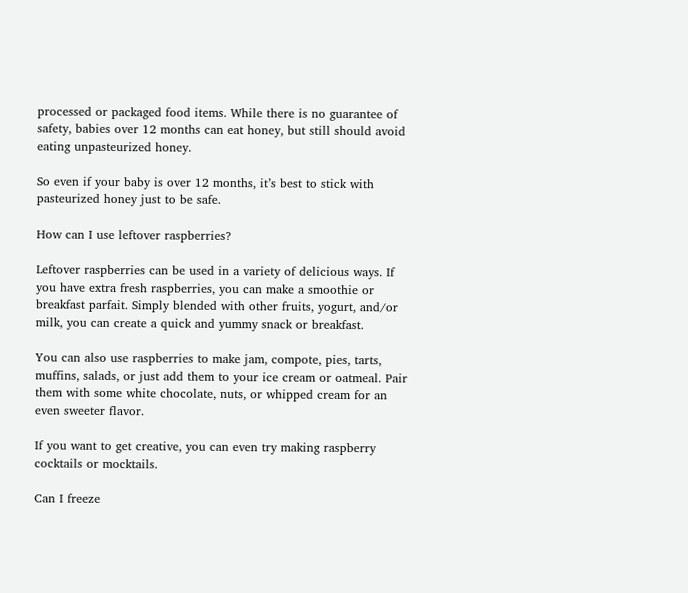processed or packaged food items. While there is no guarantee of safety, babies over 12 months can eat honey, but still should avoid eating unpasteurized honey.

So even if your baby is over 12 months, it’s best to stick with pasteurized honey just to be safe.

How can I use leftover raspberries?

Leftover raspberries can be used in a variety of delicious ways. If you have extra fresh raspberries, you can make a smoothie or breakfast parfait. Simply blended with other fruits, yogurt, and/or milk, you can create a quick and yummy snack or breakfast.

You can also use raspberries to make jam, compote, pies, tarts, muffins, salads, or just add them to your ice cream or oatmeal. Pair them with some white chocolate, nuts, or whipped cream for an even sweeter flavor.

If you want to get creative, you can even try making raspberry cocktails or mocktails.

Can I freeze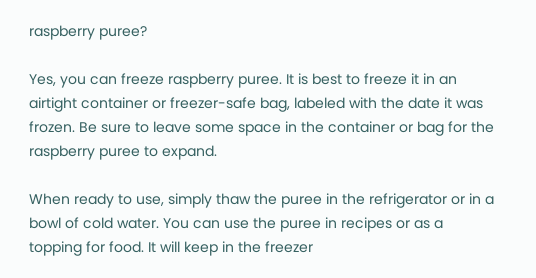raspberry puree?

Yes, you can freeze raspberry puree. It is best to freeze it in an airtight container or freezer-safe bag, labeled with the date it was frozen. Be sure to leave some space in the container or bag for the raspberry puree to expand.

When ready to use, simply thaw the puree in the refrigerator or in a bowl of cold water. You can use the puree in recipes or as a topping for food. It will keep in the freezer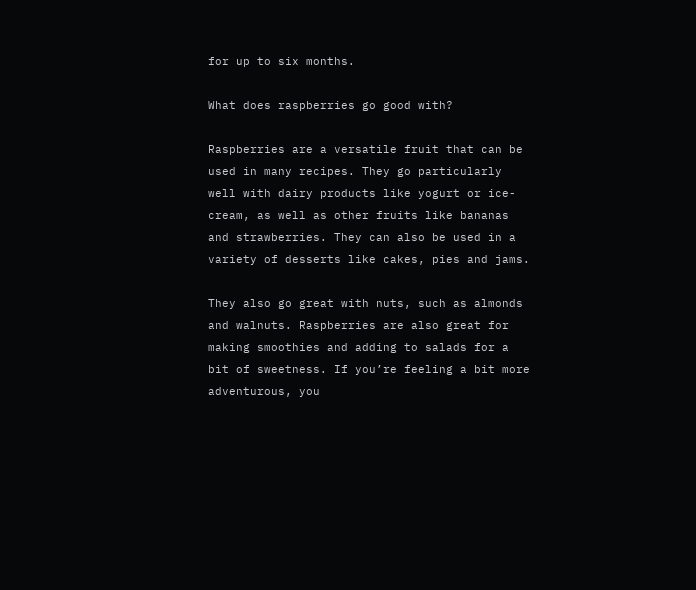for up to six months.

What does raspberries go good with?

Raspberries are a versatile fruit that can be used in many recipes. They go particularly well with dairy products like yogurt or ice-cream, as well as other fruits like bananas and strawberries. They can also be used in a variety of desserts like cakes, pies and jams.

They also go great with nuts, such as almonds and walnuts. Raspberries are also great for making smoothies and adding to salads for a bit of sweetness. If you’re feeling a bit more adventurous, you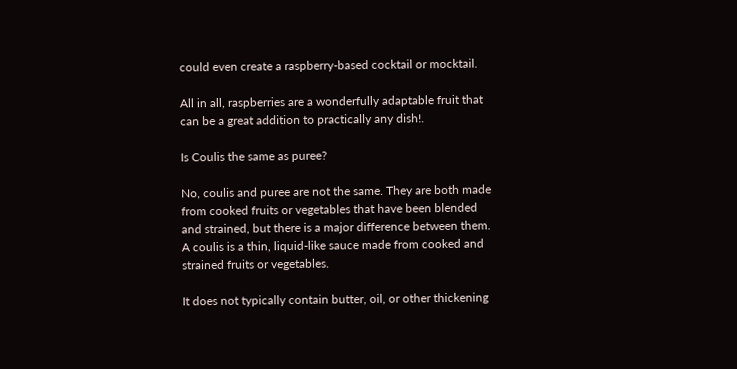could even create a raspberry-based cocktail or mocktail.

All in all, raspberries are a wonderfully adaptable fruit that can be a great addition to practically any dish!.

Is Coulis the same as puree?

No, coulis and puree are not the same. They are both made from cooked fruits or vegetables that have been blended and strained, but there is a major difference between them. A coulis is a thin, liquid-like sauce made from cooked and strained fruits or vegetables.

It does not typically contain butter, oil, or other thickening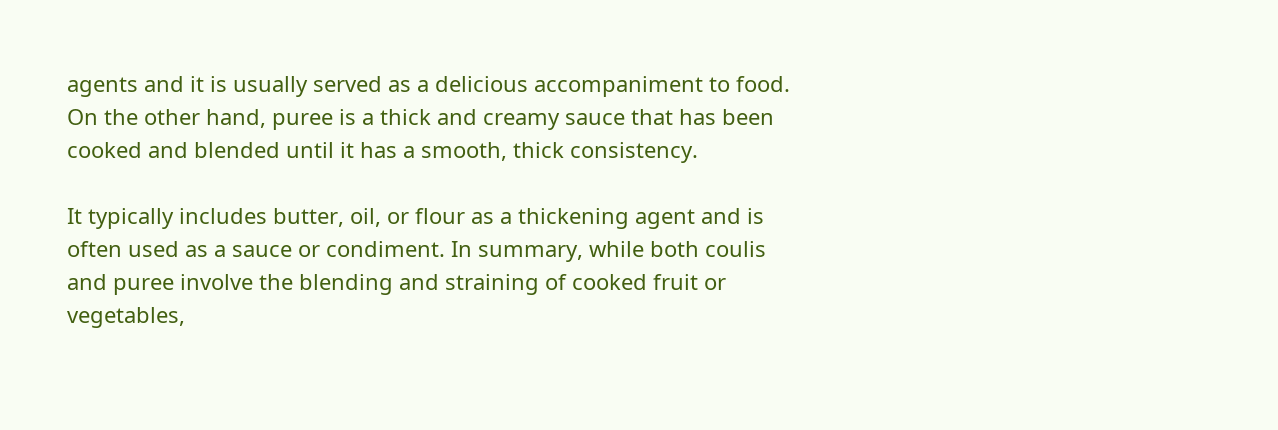agents and it is usually served as a delicious accompaniment to food. On the other hand, puree is a thick and creamy sauce that has been cooked and blended until it has a smooth, thick consistency.

It typically includes butter, oil, or flour as a thickening agent and is often used as a sauce or condiment. In summary, while both coulis and puree involve the blending and straining of cooked fruit or vegetables,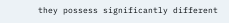they possess significantly different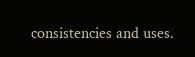consistencies and uses.